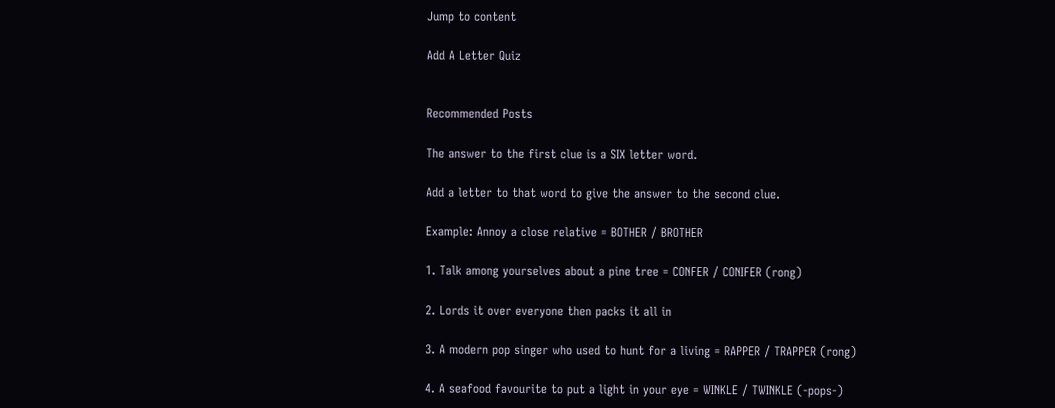Jump to content

Add A Letter Quiz


Recommended Posts

The answer to the first clue is a SIX letter word.

Add a letter to that word to give the answer to the second clue.

Example: Annoy a close relative = BOTHER / BROTHER

1. Talk among yourselves about a pine tree = CONFER / CONIFER (rong)

2. Lords it over everyone then packs it all in

3. A modern pop singer who used to hunt for a living = RAPPER / TRAPPER (rong)

4. A seafood favourite to put a light in your eye = WINKLE / TWINKLE (-pops-)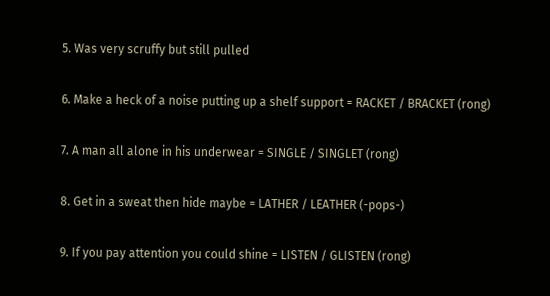5. Was very scruffy but still pulled

6. Make a heck of a noise putting up a shelf support = RACKET / BRACKET (rong)

7. A man all alone in his underwear = SINGLE / SINGLET (rong)

8. Get in a sweat then hide maybe = LATHER / LEATHER (-pops-)

9. If you pay attention you could shine = LISTEN / GLISTEN (rong)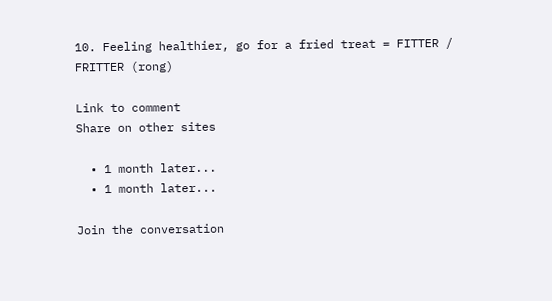10. Feeling healthier, go for a fried treat = FITTER / FRITTER (rong)

Link to comment
Share on other sites

  • 1 month later...
  • 1 month later...

Join the conversation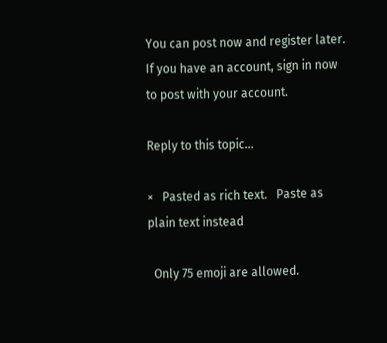You can post now and register later. If you have an account, sign in now to post with your account.

Reply to this topic...

×   Pasted as rich text.   Paste as plain text instead

  Only 75 emoji are allowed.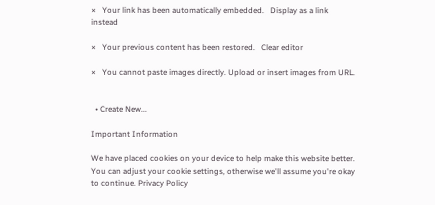×   Your link has been automatically embedded.   Display as a link instead

×   Your previous content has been restored.   Clear editor

×   You cannot paste images directly. Upload or insert images from URL.


  • Create New...

Important Information

We have placed cookies on your device to help make this website better. You can adjust your cookie settings, otherwise we'll assume you're okay to continue. Privacy Policy